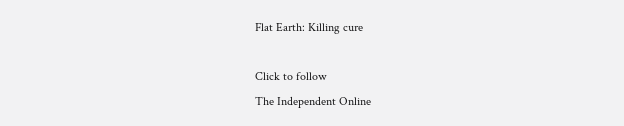Flat Earth: Killing cure

Click to follow
The Independent Online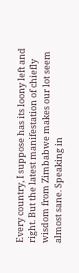Every country, I suppose has its loony left and right. But the latest manifestation of chiefly wisdom from Zimbabwe makes our lot seem almost sane. Speaking in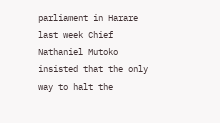parliament in Harare last week Chief Nathaniel Mutoko insisted that the only way to halt the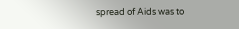spread of Aids was to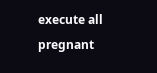execute all pregnant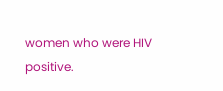women who were HIV positive.